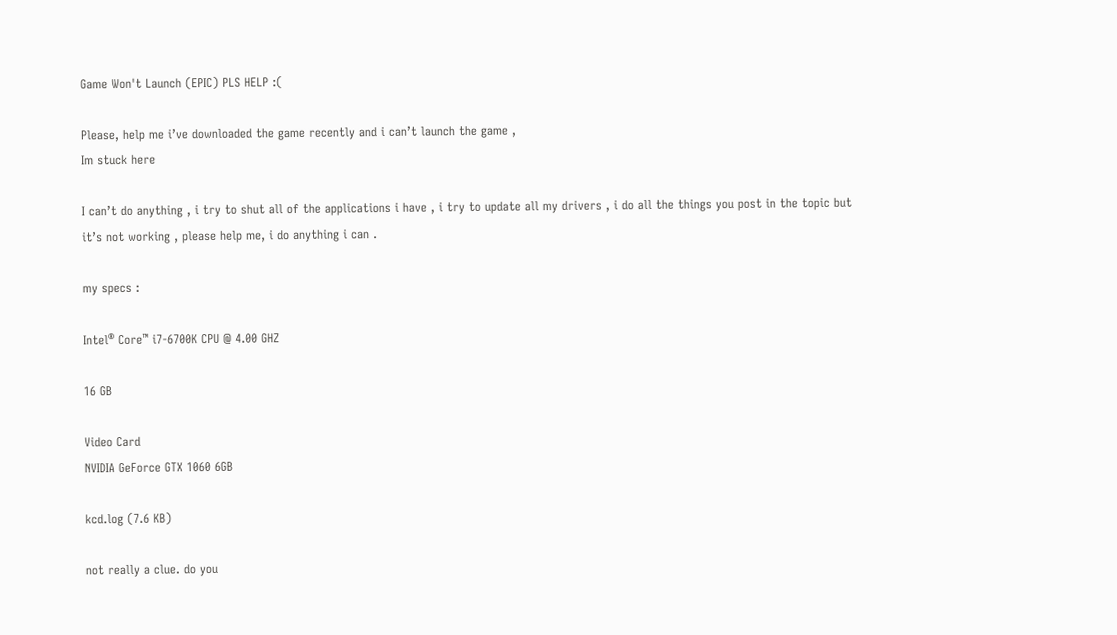Game Won't Launch (EPIC) PLS HELP :(

Please, help me i’ve downloaded the game recently and i can’t launch the game ,
Im stuck here

I can’t do anything , i try to shut all of the applications i have , i try to update all my drivers , i do all the things you post in the topic but it’s not working , please help me, i do anything i can .

my specs :

Intel® Core™ i7-6700K CPU @ 4.00 GHZ

16 GB

Video Card
NVIDIA GeForce GTX 1060 6GB

kcd.log (7.6 KB)

not really a clue. do you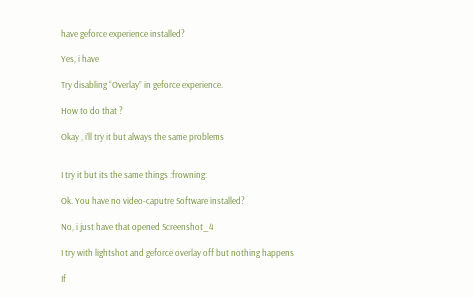have geforce experience installed?

Yes, i have

Try disabling “Overlay” in geforce experience.

How to do that ?

Okay , i’ll try it but always the same problems


I try it but its the same things :frowning:

Ok. You have no video-caputre Software installed?

No, i just have that opened Screenshot_4

I try with lightshot and geforce overlay off but nothing happens

If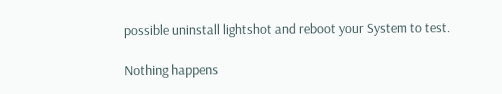possible uninstall lightshot and reboot your System to test.

Nothing happens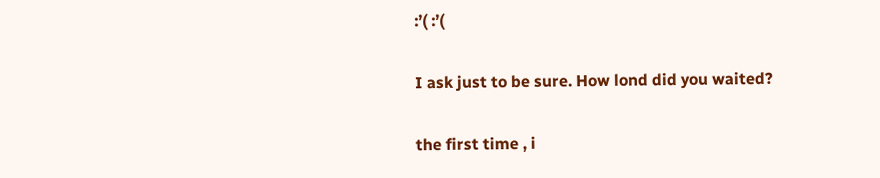:’( :’(

I ask just to be sure. How lond did you waited?

the first time , i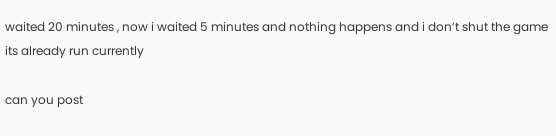waited 20 minutes , now i waited 5 minutes and nothing happens and i don’t shut the game its already run currently

can you post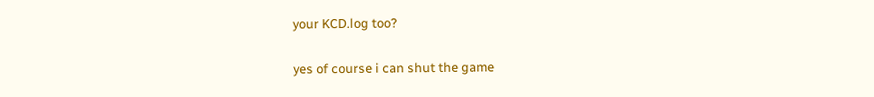your KCD.log too?

yes of course i can shut the game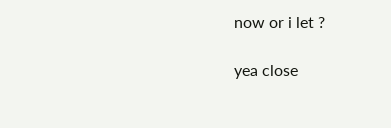now or i let ?

yea close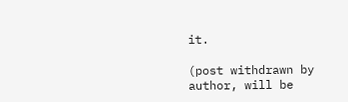it.

(post withdrawn by author, will be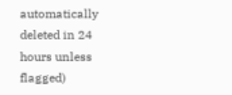automatically deleted in 24 hours unless flagged)